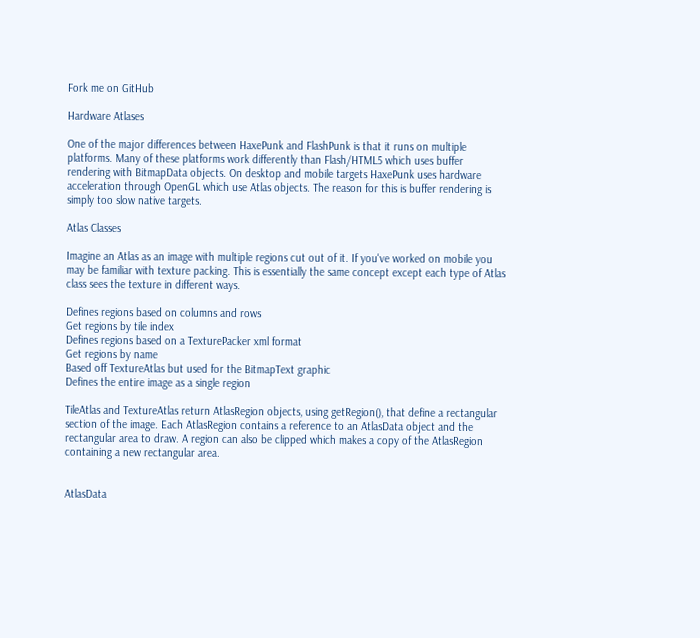Fork me on GitHub

Hardware Atlases

One of the major differences between HaxePunk and FlashPunk is that it runs on multiple platforms. Many of these platforms work differently than Flash/HTML5 which uses buffer rendering with BitmapData objects. On desktop and mobile targets HaxePunk uses hardware acceleration through OpenGL which use Atlas objects. The reason for this is buffer rendering is simply too slow native targets.

Atlas Classes

Imagine an Atlas as an image with multiple regions cut out of it. If you've worked on mobile you may be familiar with texture packing. This is essentially the same concept except each type of Atlas class sees the texture in different ways.

Defines regions based on columns and rows
Get regions by tile index
Defines regions based on a TexturePacker xml format
Get regions by name
Based off TextureAtlas but used for the BitmapText graphic
Defines the entire image as a single region

TileAtlas and TextureAtlas return AtlasRegion objects, using getRegion(), that define a rectangular section of the image. Each AtlasRegion contains a reference to an AtlasData object and the rectangular area to draw. A region can also be clipped which makes a copy of the AtlasRegion containing a new rectangular area.


AtlasData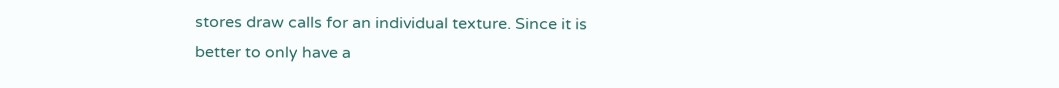stores draw calls for an individual texture. Since it is better to only have a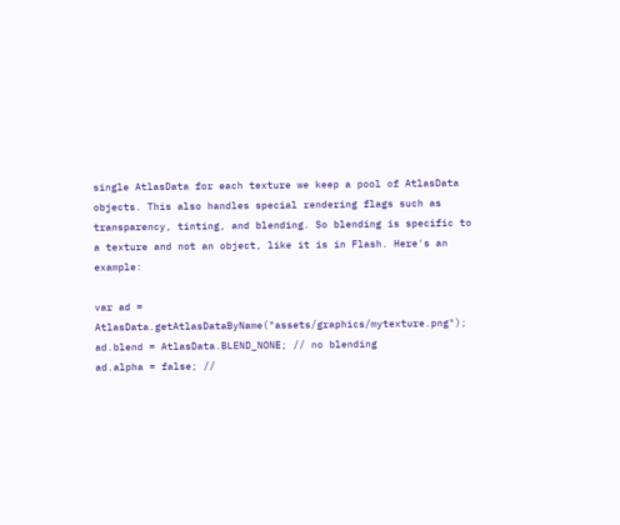single AtlasData for each texture we keep a pool of AtlasData objects. This also handles special rendering flags such as transparency, tinting, and blending. So blending is specific to a texture and not an object, like it is in Flash. Here's an example:

var ad = AtlasData.getAtlasDataByName("assets/graphics/mytexture.png");
ad.blend = AtlasData.BLEND_NONE; // no blending
ad.alpha = false; //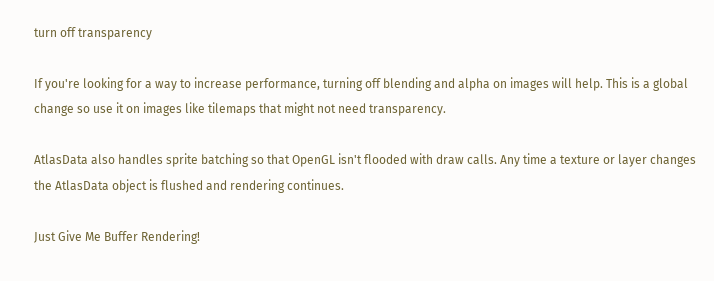turn off transparency

If you're looking for a way to increase performance, turning off blending and alpha on images will help. This is a global change so use it on images like tilemaps that might not need transparency.

AtlasData also handles sprite batching so that OpenGL isn't flooded with draw calls. Any time a texture or layer changes the AtlasData object is flushed and rendering continues.

Just Give Me Buffer Rendering!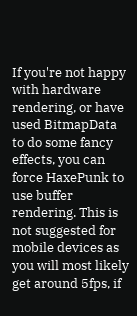If you're not happy with hardware rendering, or have used BitmapData to do some fancy effects, you can force HaxePunk to use buffer rendering. This is not suggested for mobile devices as you will most likely get around 5fps, if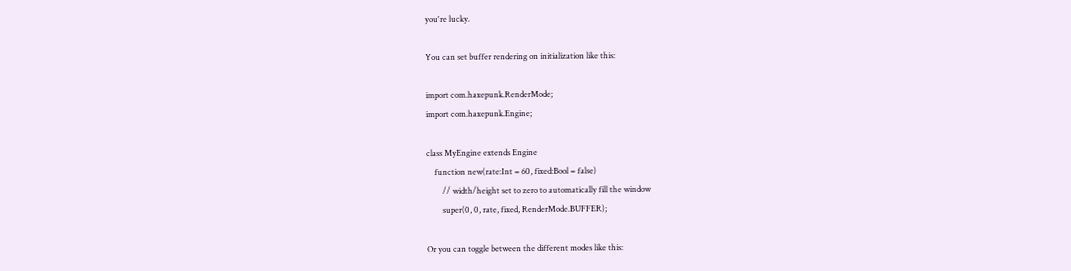you're lucky.

You can set buffer rendering on initialization like this:

import com.haxepunk.RenderMode;
import com.haxepunk.Engine;

class MyEngine extends Engine
    function new(rate:Int = 60, fixed:Bool = false)
        // width/height set to zero to automatically fill the window
        super(0, 0, rate, fixed, RenderMode.BUFFER);

Or you can toggle between the different modes like this: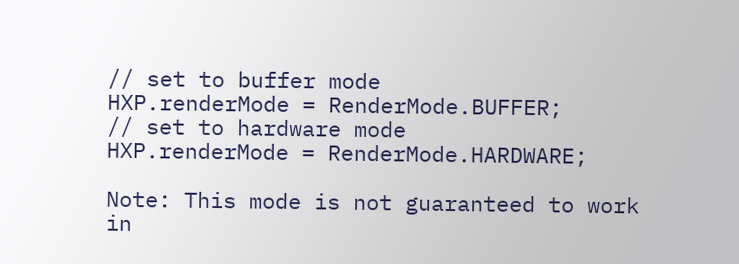// set to buffer mode
HXP.renderMode = RenderMode.BUFFER;
// set to hardware mode
HXP.renderMode = RenderMode.HARDWARE;

Note: This mode is not guaranteed to work in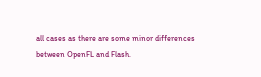all cases as there are some minor differences between OpenFL and Flash.